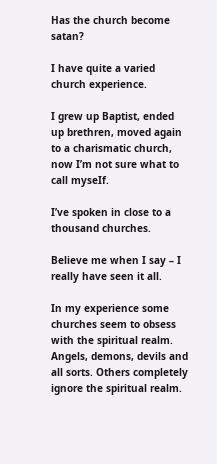Has the church become satan?

I have quite a varied church experience.

I grew up Baptist, ended up brethren, moved again to a charismatic church, now I’m not sure what to call myseIf.

I’ve spoken in close to a thousand churches.

Believe me when I say – I really have seen it all.

In my experience some churches seem to obsess with the spiritual realm. Angels, demons, devils and all sorts. Others completely ignore the spiritual realm.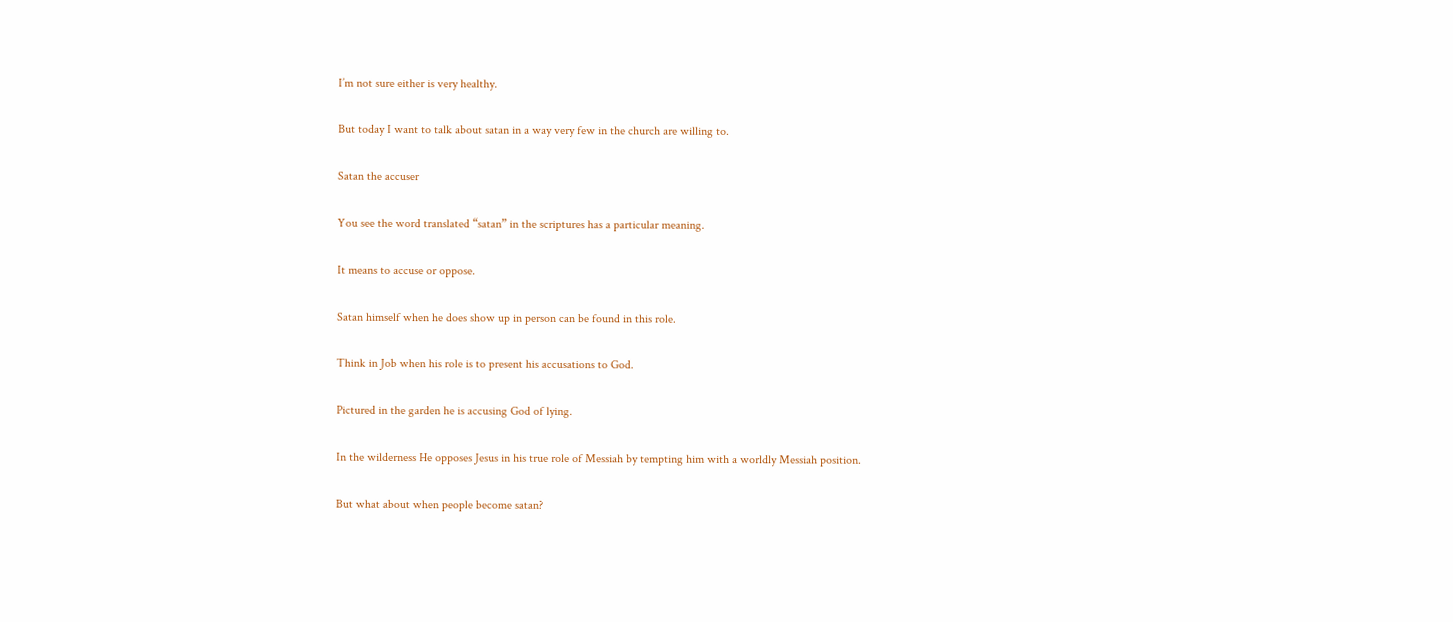I’m not sure either is very healthy.

But today I want to talk about satan in a way very few in the church are willing to.

Satan the accuser

You see the word translated “satan” in the scriptures has a particular meaning.

It means to accuse or oppose.

Satan himself when he does show up in person can be found in this role.

Think in Job when his role is to present his accusations to God.

Pictured in the garden he is accusing God of lying.

In the wilderness He opposes Jesus in his true role of Messiah by tempting him with a worldly Messiah position.

But what about when people become satan?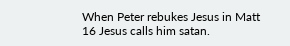When Peter rebukes Jesus in Matt 16 Jesus calls him satan.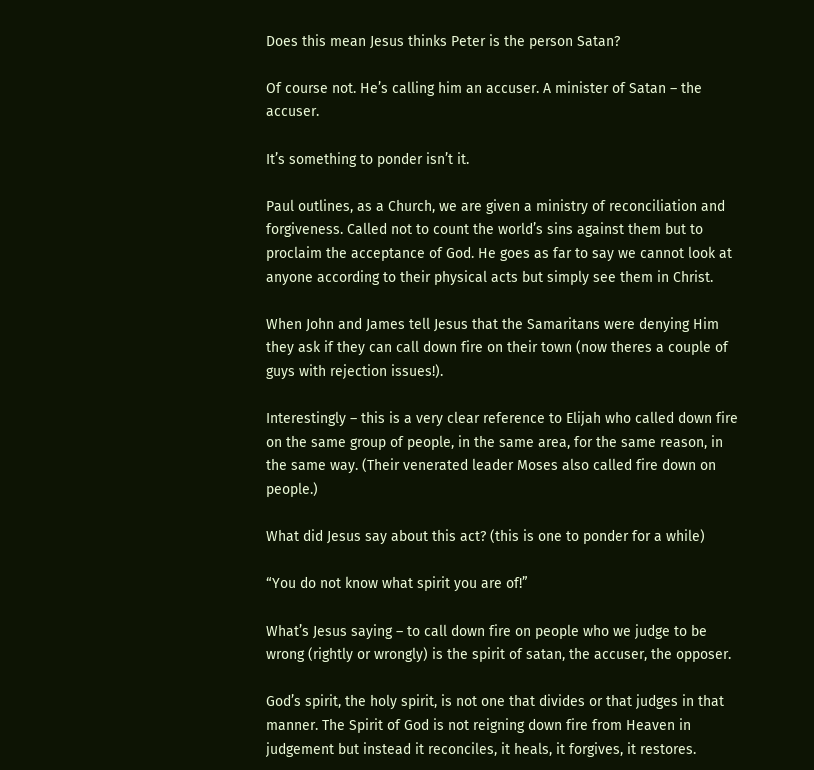Does this mean Jesus thinks Peter is the person Satan?

Of course not. He’s calling him an accuser. A minister of Satan – the accuser.

It’s something to ponder isn’t it.

Paul outlines, as a Church, we are given a ministry of reconciliation and forgiveness. Called not to count the world’s sins against them but to proclaim the acceptance of God. He goes as far to say we cannot look at anyone according to their physical acts but simply see them in Christ.

When John and James tell Jesus that the Samaritans were denying Him they ask if they can call down fire on their town (now theres a couple of guys with rejection issues!).

Interestingly – this is a very clear reference to Elijah who called down fire on the same group of people, in the same area, for the same reason, in the same way. (Their venerated leader Moses also called fire down on people.)

What did Jesus say about this act? (this is one to ponder for a while)

“You do not know what spirit you are of!”

What’s Jesus saying – to call down fire on people who we judge to be wrong (rightly or wrongly) is the spirit of satan, the accuser, the opposer.

God’s spirit, the holy spirit, is not one that divides or that judges in that manner. The Spirit of God is not reigning down fire from Heaven in judgement but instead it reconciles, it heals, it forgives, it restores.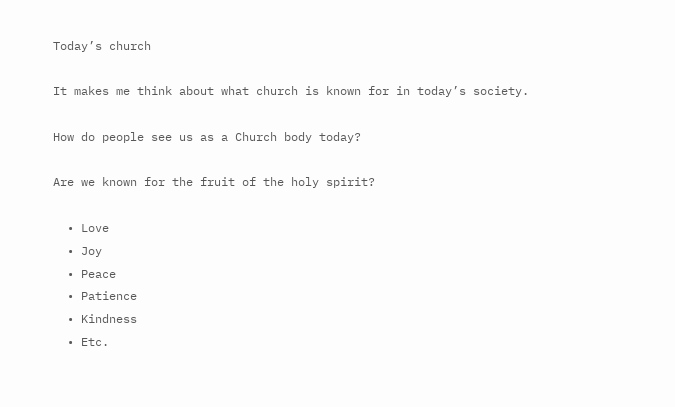Today’s church

It makes me think about what church is known for in today’s society.

How do people see us as a Church body today?

Are we known for the fruit of the holy spirit?

  • Love
  • Joy
  • Peace
  • Patience
  • Kindness
  • Etc.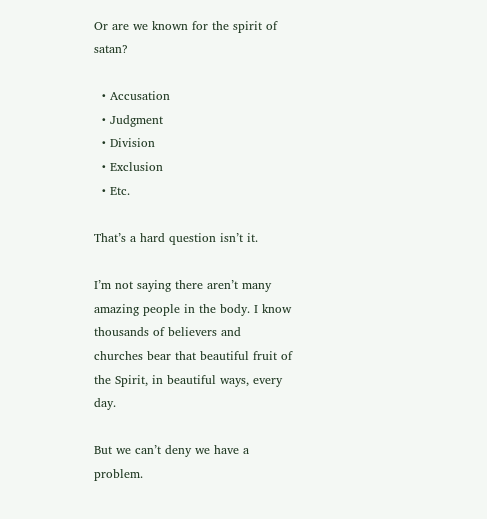Or are we known for the spirit of satan?

  • Accusation
  • Judgment
  • Division
  • Exclusion
  • Etc.

That’s a hard question isn’t it.

I’m not saying there aren’t many amazing people in the body. I know thousands of believers and churches bear that beautiful fruit of the Spirit, in beautiful ways, every day.

But we can’t deny we have a problem.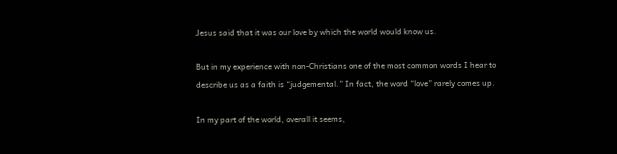Jesus said that it was our love by which the world would know us.

But in my experience with non-Christians one of the most common words I hear to describe us as a faith is “judgemental.” In fact, the word “love” rarely comes up.

In my part of the world, overall it seems,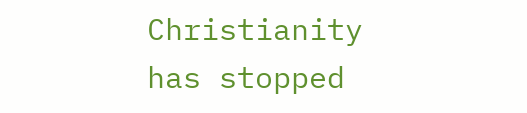Christianity has stopped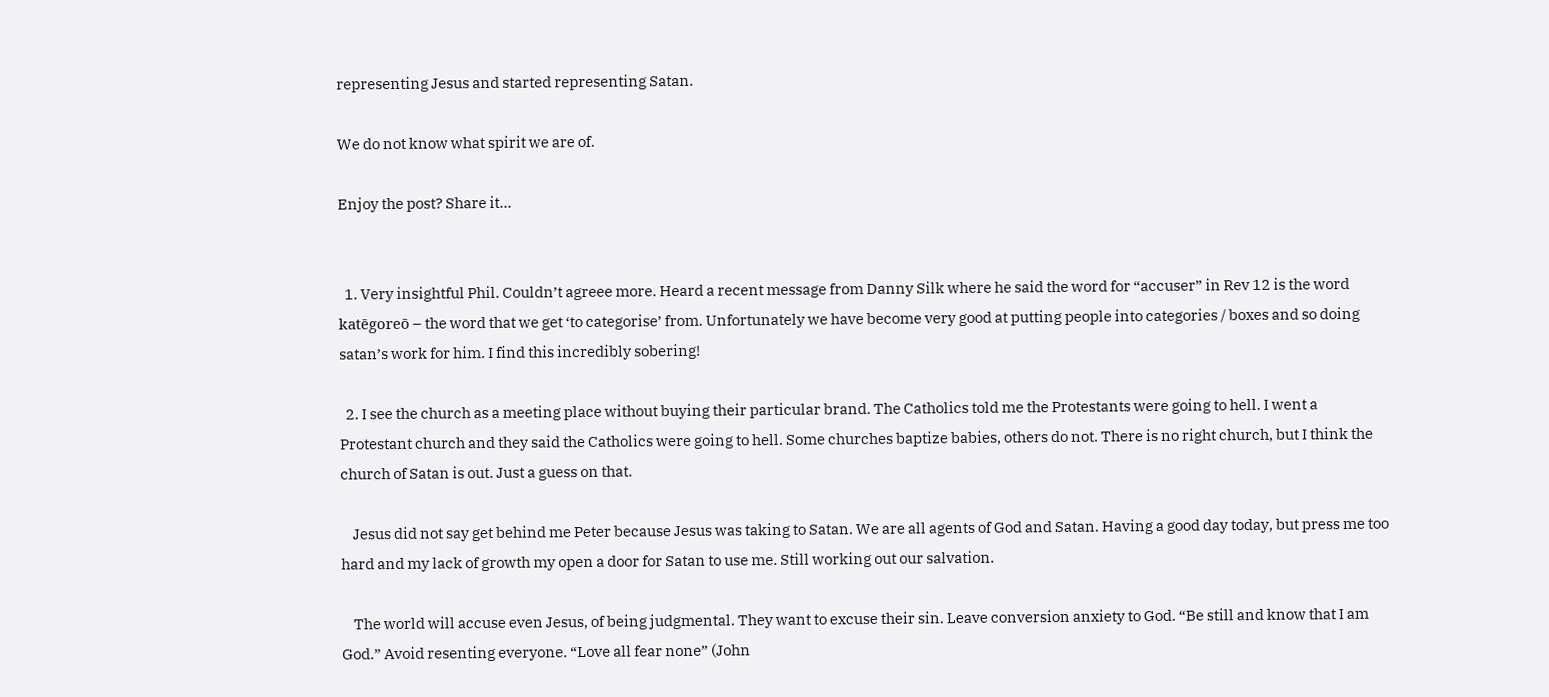representing Jesus and started representing Satan.

We do not know what spirit we are of.

Enjoy the post? Share it…


  1. Very insightful Phil. Couldn’t agreee more. Heard a recent message from Danny Silk where he said the word for “accuser” in Rev 12 is the word katēgoreō – the word that we get ‘to categorise’ from. Unfortunately we have become very good at putting people into categories / boxes and so doing satan’s work for him. I find this incredibly sobering!

  2. I see the church as a meeting place without buying their particular brand. The Catholics told me the Protestants were going to hell. I went a Protestant church and they said the Catholics were going to hell. Some churches baptize babies, others do not. There is no right church, but I think the church of Satan is out. Just a guess on that.

    Jesus did not say get behind me Peter because Jesus was taking to Satan. We are all agents of God and Satan. Having a good day today, but press me too hard and my lack of growth my open a door for Satan to use me. Still working out our salvation.

    The world will accuse even Jesus, of being judgmental. They want to excuse their sin. Leave conversion anxiety to God. “Be still and know that I am God.” Avoid resenting everyone. “Love all fear none” (John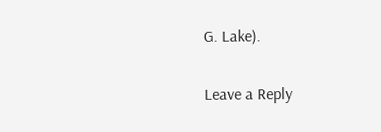G. Lake).

Leave a Reply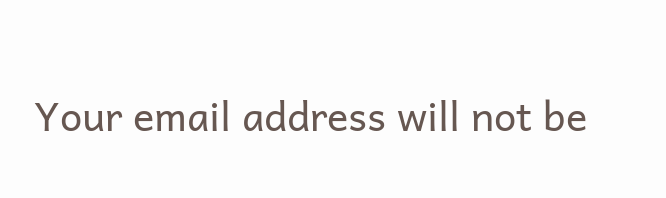Your email address will not be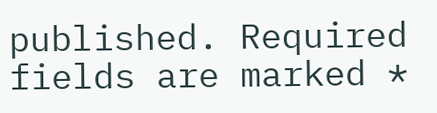published. Required fields are marked *